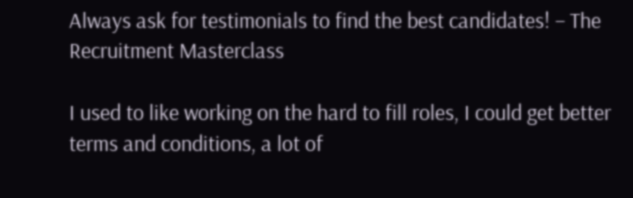Always ask for testimonials to find the best candidates! – The Recruitment Masterclass

I used to like working on the hard to fill roles, I could get better terms and conditions, a lot of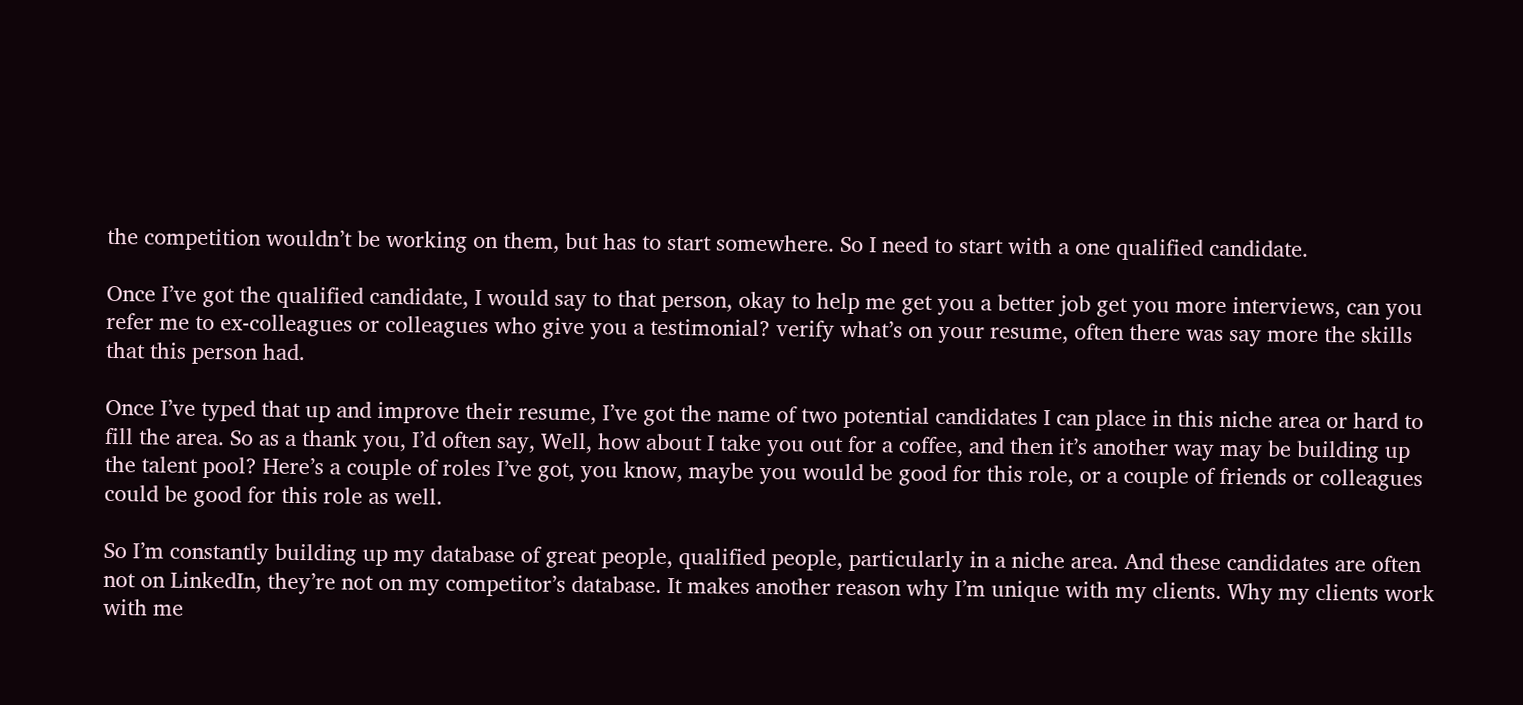the competition wouldn’t be working on them, but has to start somewhere. So I need to start with a one qualified candidate.

Once I’ve got the qualified candidate, I would say to that person, okay to help me get you a better job get you more interviews, can you refer me to ex-colleagues or colleagues who give you a testimonial? verify what’s on your resume, often there was say more the skills that this person had.

Once I’ve typed that up and improve their resume, I’ve got the name of two potential candidates I can place in this niche area or hard to fill the area. So as a thank you, I’d often say, Well, how about I take you out for a coffee, and then it’s another way may be building up the talent pool? Here’s a couple of roles I’ve got, you know, maybe you would be good for this role, or a couple of friends or colleagues could be good for this role as well.

So I’m constantly building up my database of great people, qualified people, particularly in a niche area. And these candidates are often not on LinkedIn, they’re not on my competitor’s database. It makes another reason why I’m unique with my clients. Why my clients work with me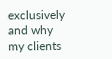exclusively and why my clients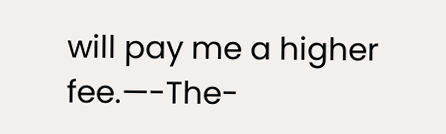will pay me a higher fee.—-The-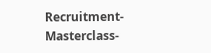Recruitment-Masterclass-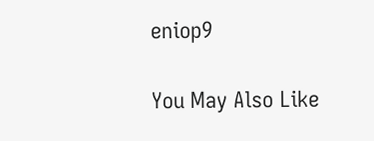eniop9

You May Also Like